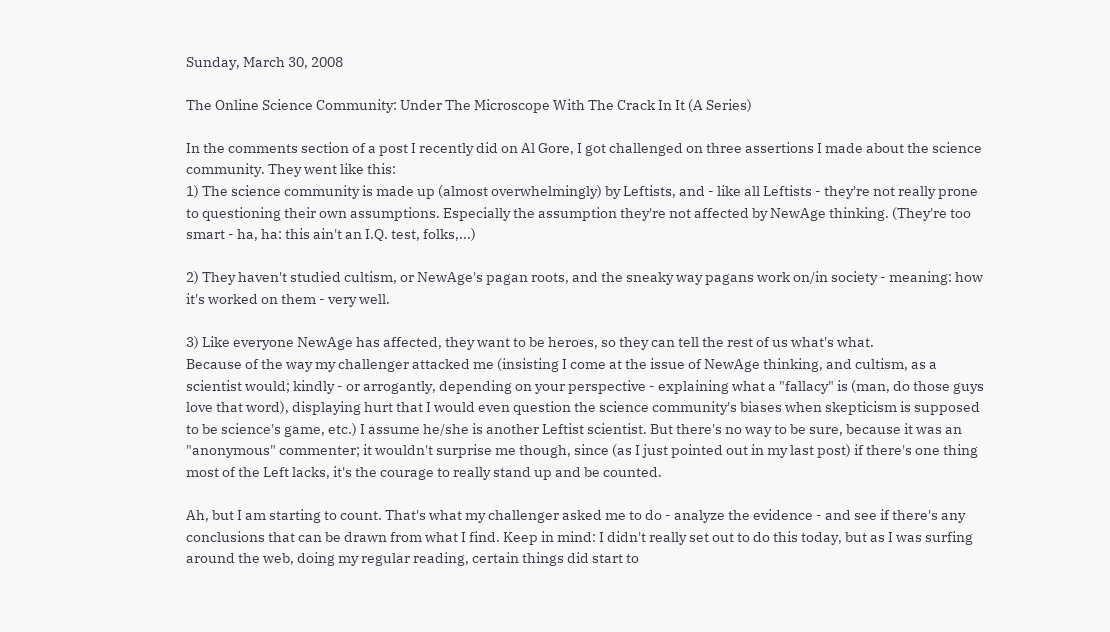Sunday, March 30, 2008

The Online Science Community: Under The Microscope With The Crack In It (A Series)

In the comments section of a post I recently did on Al Gore, I got challenged on three assertions I made about the science community. They went like this:
1) The science community is made up (almost overwhelmingly) by Leftists, and - like all Leftists - they're not really prone to questioning their own assumptions. Especially the assumption they're not affected by NewAge thinking. (They're too smart - ha, ha: this ain't an I.Q. test, folks,...)

2) They haven't studied cultism, or NewAge's pagan roots, and the sneaky way pagans work on/in society - meaning: how it's worked on them - very well.

3) Like everyone NewAge has affected, they want to be heroes, so they can tell the rest of us what's what.
Because of the way my challenger attacked me (insisting I come at the issue of NewAge thinking, and cultism, as a scientist would; kindly - or arrogantly, depending on your perspective - explaining what a "fallacy" is (man, do those guys love that word), displaying hurt that I would even question the science community's biases when skepticism is supposed to be science's game, etc.) I assume he/she is another Leftist scientist. But there's no way to be sure, because it was an "anonymous" commenter; it wouldn't surprise me though, since (as I just pointed out in my last post) if there's one thing most of the Left lacks, it's the courage to really stand up and be counted.

Ah, but I am starting to count. That's what my challenger asked me to do - analyze the evidence - and see if there's any conclusions that can be drawn from what I find. Keep in mind: I didn't really set out to do this today, but as I was surfing around the web, doing my regular reading, certain things did start to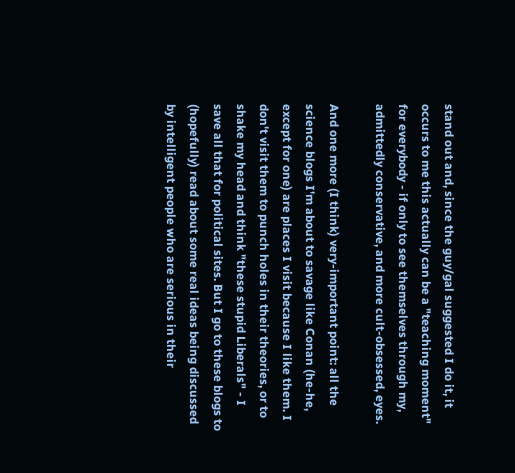stand out and, since the guy/gal suggested I do it, it occurs to me this actually can be a "teaching moment" for everybody - if only to see themselves through my, admittedly conservative, and more cult-obsessed, eyes.

And one more (I think) very-important point: all the science blogs I'm about to savage like Conan (he-he, except for one) are places I visit because I like them. I don't visit them to punch holes in their theories, or to shake my head and think "these stupid Liberals" - I save all that for political sites. But I go to these blogs to (hopefully) read about some real ideas being discussed by intelligent people who are serious in their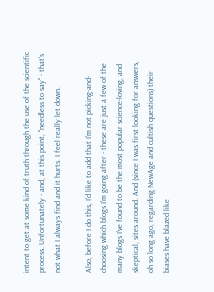intent to get at some kind of truth through the use of the scientific process. Unfortunately - and, at this point, "needless to say" - that's not what I always find and it hurts. I feel really let down.

Also, before I do this, I'd like to add that I'm not picking-and-choosing which blogs I'm going after - these are just a few of the many blogs I've found to be the most popular science-loving, and skeptical, sites around. And (since I was first looking for answers, oh so long ago, regarding NewAge and cultish questions) their biases have blazed like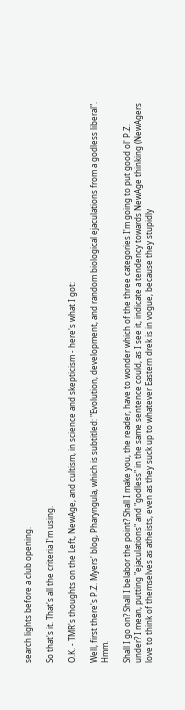search lights before a club opening.

So that's it. That's all the criteria I'm using.

O.K. - TMR's thoughts on the Left, NewAge, and cultism, in science and skepticism - here's what I got:

Well, first there's P.Z. Myers' blog, Pharyngula, which is subtitled: "Evolution, development, and random biological ejaculations from a godless liberal". Hmm.

Shall I go on? Shall I belabor the point? Shall I make you, the reader, have to wonder which of the three categories I'm going to put good ol' P.Z. under? I mean, putting "ejaculations" and "godless" in the same sentence could, as I see it, indicate a tendency towards NewAge thinking (NewAgers love to think of themselves as atheists, even as they suck up to whatever Eastern drek is in vogue, because they stupidly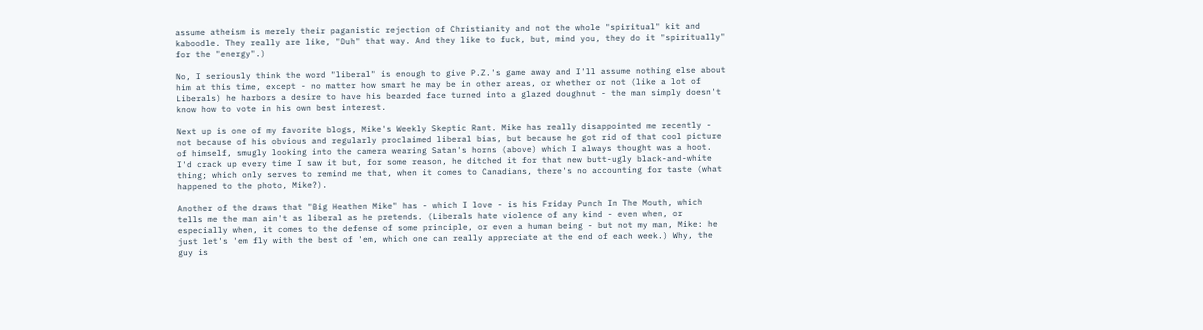assume atheism is merely their paganistic rejection of Christianity and not the whole "spiritual" kit and kaboodle. They really are like, "Duh" that way. And they like to fuck, but, mind you, they do it "spiritually" for the "energy".)

No, I seriously think the word "liberal" is enough to give P.Z.'s game away and I'll assume nothing else about him at this time, except - no matter how smart he may be in other areas, or whether or not (like a lot of Liberals) he harbors a desire to have his bearded face turned into a glazed doughnut - the man simply doesn't know how to vote in his own best interest.

Next up is one of my favorite blogs, Mike's Weekly Skeptic Rant. Mike has really disappointed me recently - not because of his obvious and regularly proclaimed liberal bias, but because he got rid of that cool picture of himself, smugly looking into the camera wearing Satan's horns (above) which I always thought was a hoot. I'd crack up every time I saw it but, for some reason, he ditched it for that new butt-ugly black-and-white thing; which only serves to remind me that, when it comes to Canadians, there's no accounting for taste (what happened to the photo, Mike?).

Another of the draws that "Big Heathen Mike" has - which I love - is his Friday Punch In The Mouth, which tells me the man ain't as liberal as he pretends. (Liberals hate violence of any kind - even when, or especially when, it comes to the defense of some principle, or even a human being - but not my man, Mike: he just let's 'em fly with the best of 'em, which one can really appreciate at the end of each week.) Why, the guy is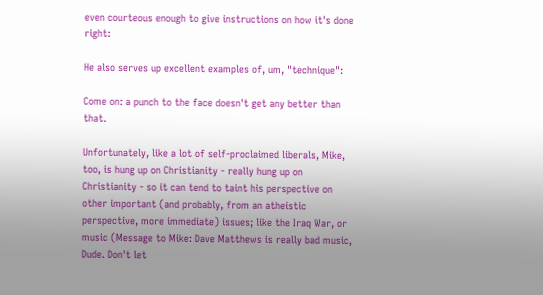even courteous enough to give instructions on how it's done right:

He also serves up excellent examples of, um, "technique":

Come on: a punch to the face doesn't get any better than that.

Unfortunately, like a lot of self-proclaimed liberals, Mike, too, is hung up on Christianity - really hung up on Christianity - so it can tend to taint his perspective on other important (and probably, from an atheistic perspective, more immediate) issues; like the Iraq War, or music (Message to Mike: Dave Matthews is really bad music, Dude. Don't let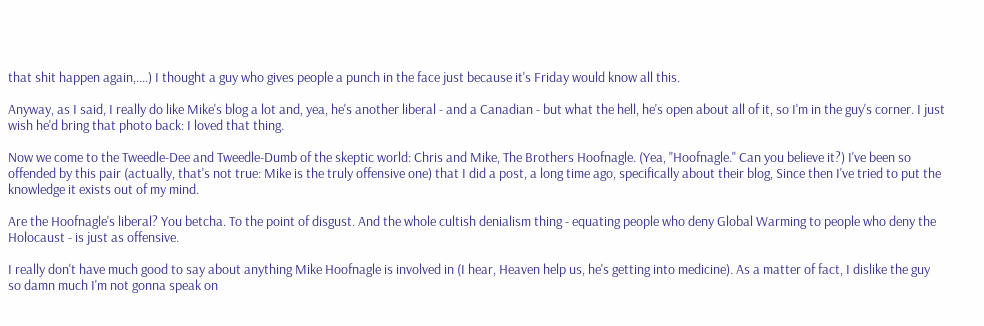that shit happen again,....) I thought a guy who gives people a punch in the face just because it's Friday would know all this.

Anyway, as I said, I really do like Mike's blog a lot and, yea, he's another liberal - and a Canadian - but what the hell, he's open about all of it, so I'm in the guy's corner. I just wish he'd bring that photo back: I loved that thing.

Now we come to the Tweedle-Dee and Tweedle-Dumb of the skeptic world: Chris and Mike, The Brothers Hoofnagle. (Yea, "Hoofnagle." Can you believe it?) I've been so offended by this pair (actually, that's not true: Mike is the truly offensive one) that I did a post, a long time ago, specifically about their blog, Since then I've tried to put the knowledge it exists out of my mind.

Are the Hoofnagle's liberal? You betcha. To the point of disgust. And the whole cultish denialism thing - equating people who deny Global Warming to people who deny the Holocaust - is just as offensive.

I really don't have much good to say about anything Mike Hoofnagle is involved in (I hear, Heaven help us, he's getting into medicine). As a matter of fact, I dislike the guy so damn much I'm not gonna speak on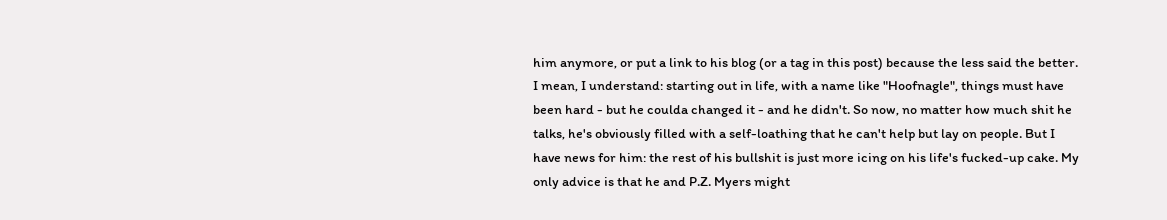him anymore, or put a link to his blog (or a tag in this post) because the less said the better. I mean, I understand: starting out in life, with a name like "Hoofnagle", things must have been hard - but he coulda changed it - and he didn't. So now, no matter how much shit he talks, he's obviously filled with a self-loathing that he can't help but lay on people. But I have news for him: the rest of his bullshit is just more icing on his life's fucked-up cake. My only advice is that he and P.Z. Myers might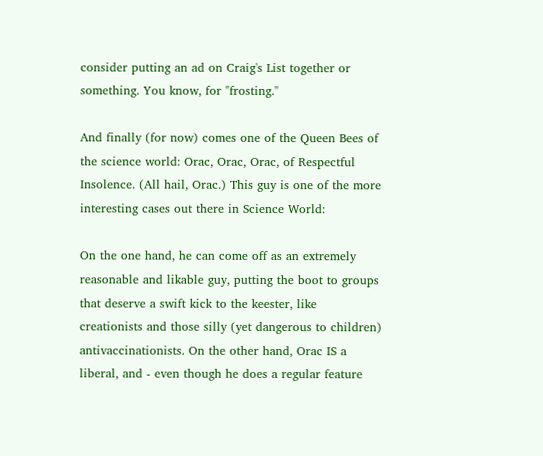consider putting an ad on Craig's List together or something. You know, for "frosting."

And finally (for now) comes one of the Queen Bees of the science world: Orac, Orac, Orac, of Respectful Insolence. (All hail, Orac.) This guy is one of the more interesting cases out there in Science World:

On the one hand, he can come off as an extremely reasonable and likable guy, putting the boot to groups that deserve a swift kick to the keester, like creationists and those silly (yet dangerous to children) antivaccinationists. On the other hand, Orac IS a liberal, and - even though he does a regular feature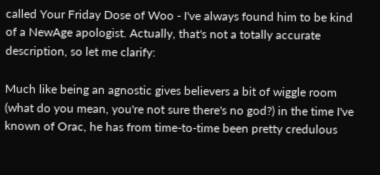called Your Friday Dose of Woo - I've always found him to be kind of a NewAge apologist. Actually, that's not a totally accurate description, so let me clarify:

Much like being an agnostic gives believers a bit of wiggle room (what do you mean, you're not sure there's no god?) in the time I've known of Orac, he has from time-to-time been pretty credulous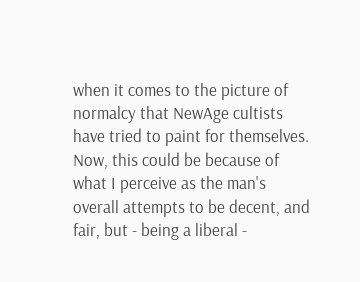when it comes to the picture of normalcy that NewAge cultists have tried to paint for themselves. Now, this could be because of what I perceive as the man's overall attempts to be decent, and fair, but - being a liberal -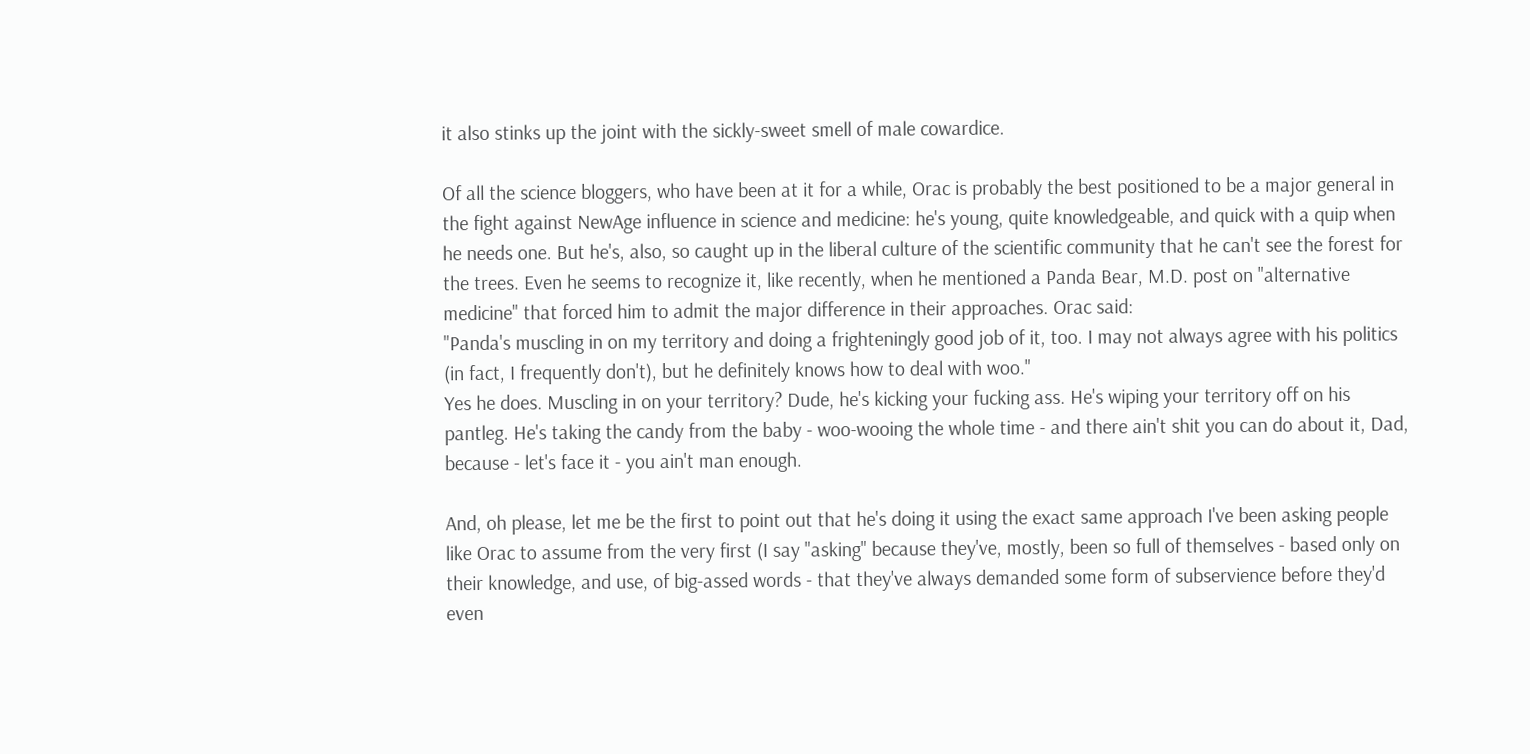it also stinks up the joint with the sickly-sweet smell of male cowardice.

Of all the science bloggers, who have been at it for a while, Orac is probably the best positioned to be a major general in the fight against NewAge influence in science and medicine: he's young, quite knowledgeable, and quick with a quip when he needs one. But he's, also, so caught up in the liberal culture of the scientific community that he can't see the forest for the trees. Even he seems to recognize it, like recently, when he mentioned a Panda Bear, M.D. post on "alternative medicine" that forced him to admit the major difference in their approaches. Orac said:
"Panda's muscling in on my territory and doing a frighteningly good job of it, too. I may not always agree with his politics (in fact, I frequently don't), but he definitely knows how to deal with woo."
Yes he does. Muscling in on your territory? Dude, he's kicking your fucking ass. He's wiping your territory off on his pantleg. He's taking the candy from the baby - woo-wooing the whole time - and there ain't shit you can do about it, Dad, because - let's face it - you ain't man enough.

And, oh please, let me be the first to point out that he's doing it using the exact same approach I've been asking people like Orac to assume from the very first (I say "asking" because they've, mostly, been so full of themselves - based only on their knowledge, and use, of big-assed words - that they've always demanded some form of subservience before they'd even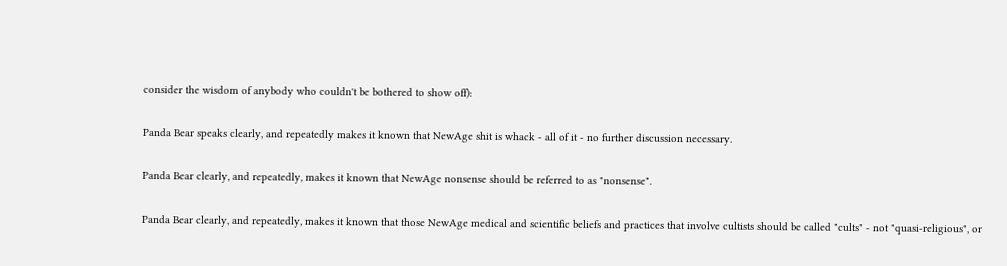consider the wisdom of anybody who couldn't be bothered to show off):

Panda Bear speaks clearly, and repeatedly makes it known that NewAge shit is whack - all of it - no further discussion necessary.

Panda Bear clearly, and repeatedly, makes it known that NewAge nonsense should be referred to as "nonsense".

Panda Bear clearly, and repeatedly, makes it known that those NewAge medical and scientific beliefs and practices that involve cultists should be called "cults" - not "quasi-religious", or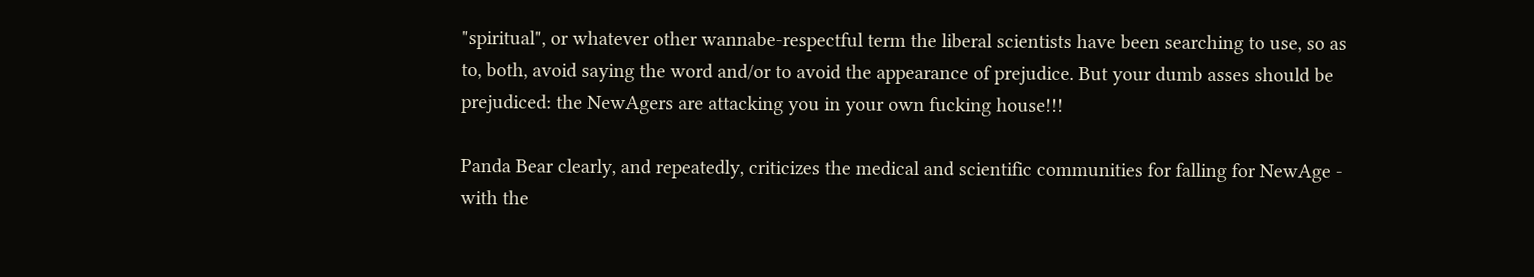"spiritual", or whatever other wannabe-respectful term the liberal scientists have been searching to use, so as to, both, avoid saying the word and/or to avoid the appearance of prejudice. But your dumb asses should be prejudiced: the NewAgers are attacking you in your own fucking house!!!

Panda Bear clearly, and repeatedly, criticizes the medical and scientific communities for falling for NewAge - with the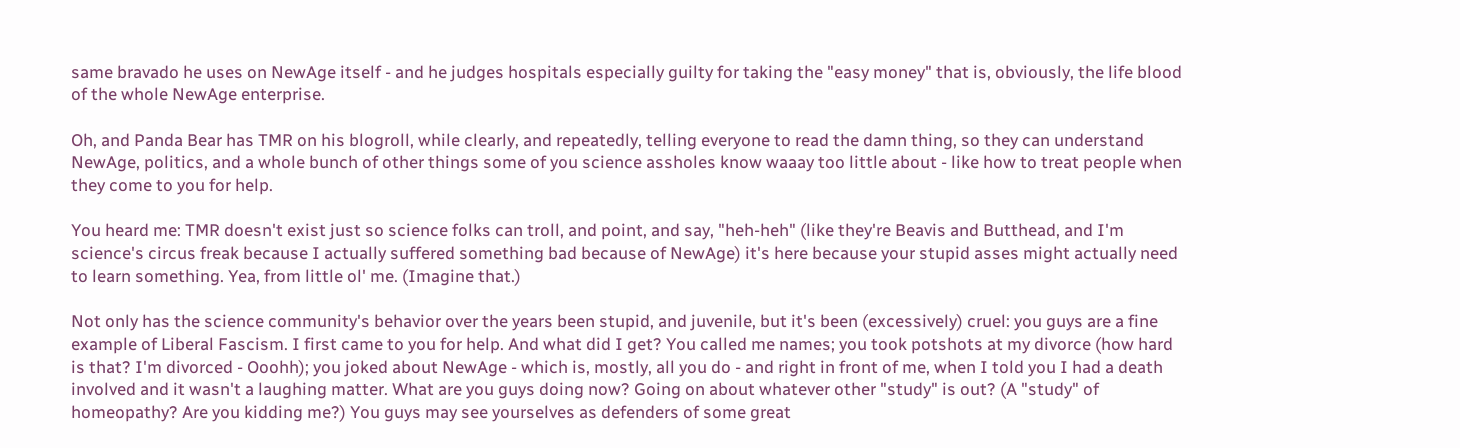same bravado he uses on NewAge itself - and he judges hospitals especially guilty for taking the "easy money" that is, obviously, the life blood of the whole NewAge enterprise.

Oh, and Panda Bear has TMR on his blogroll, while clearly, and repeatedly, telling everyone to read the damn thing, so they can understand NewAge, politics, and a whole bunch of other things some of you science assholes know waaay too little about - like how to treat people when they come to you for help.

You heard me: TMR doesn't exist just so science folks can troll, and point, and say, "heh-heh" (like they're Beavis and Butthead, and I'm science's circus freak because I actually suffered something bad because of NewAge) it's here because your stupid asses might actually need to learn something. Yea, from little ol' me. (Imagine that.)

Not only has the science community's behavior over the years been stupid, and juvenile, but it's been (excessively) cruel: you guys are a fine example of Liberal Fascism. I first came to you for help. And what did I get? You called me names; you took potshots at my divorce (how hard is that? I'm divorced - Ooohh); you joked about NewAge - which is, mostly, all you do - and right in front of me, when I told you I had a death involved and it wasn't a laughing matter. What are you guys doing now? Going on about whatever other "study" is out? (A "study" of homeopathy? Are you kidding me?) You guys may see yourselves as defenders of some great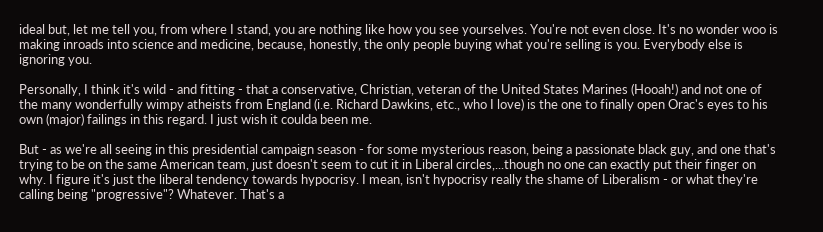ideal but, let me tell you, from where I stand, you are nothing like how you see yourselves. You're not even close. It's no wonder woo is making inroads into science and medicine, because, honestly, the only people buying what you're selling is you. Everybody else is ignoring you.

Personally, I think it's wild - and fitting - that a conservative, Christian, veteran of the United States Marines (Hooah!) and not one of the many wonderfully wimpy atheists from England (i.e. Richard Dawkins, etc., who I love) is the one to finally open Orac's eyes to his own (major) failings in this regard. I just wish it coulda been me.

But - as we're all seeing in this presidential campaign season - for some mysterious reason, being a passionate black guy, and one that's trying to be on the same American team, just doesn't seem to cut it in Liberal circles,...though no one can exactly put their finger on why. I figure it's just the liberal tendency towards hypocrisy. I mean, isn't hypocrisy really the shame of Liberalism - or what they're calling being "progressive"? Whatever. That's a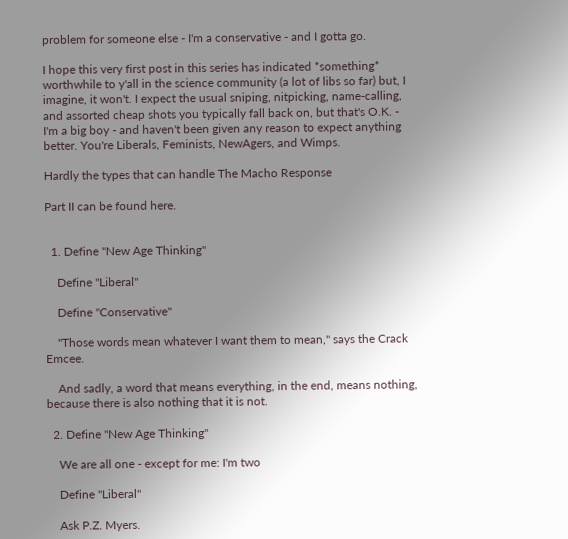problem for someone else - I'm a conservative - and I gotta go.

I hope this very first post in this series has indicated *something* worthwhile to y'all in the science community (a lot of libs so far) but, I imagine, it won't. I expect the usual sniping, nitpicking, name-calling, and assorted cheap shots you typically fall back on, but that's O.K. - I'm a big boy - and haven't been given any reason to expect anything better. You're Liberals, Feminists, NewAgers, and Wimps.

Hardly the types that can handle The Macho Response

Part II can be found here.


  1. Define "New Age Thinking"

    Define "Liberal"

    Define "Conservative"

    "Those words mean whatever I want them to mean," says the Crack Emcee.

    And sadly, a word that means everything, in the end, means nothing, because there is also nothing that it is not.

  2. Define "New Age Thinking"

    We are all one - except for me: I'm two

    Define "Liberal"

    Ask P.Z. Myers.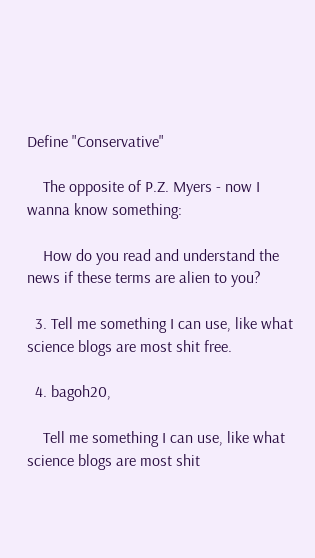Define "Conservative"

    The opposite of P.Z. Myers - now I wanna know something:

    How do you read and understand the news if these terms are alien to you?

  3. Tell me something I can use, like what science blogs are most shit free.

  4. bagoh20,

    Tell me something I can use, like what science blogs are most shit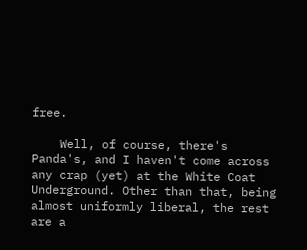free.

    Well, of course, there's Panda's, and I haven't come across any crap (yet) at the White Coat Underground. Other than that, being almost uniformly liberal, the rest are a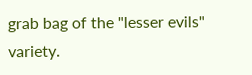grab bag of the "lesser evils" variety.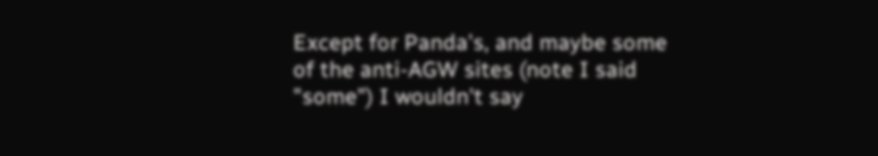Except for Panda's, and maybe some of the anti-AGW sites (note I said "some") I wouldn't say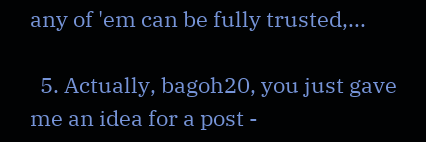any of 'em can be fully trusted,...

  5. Actually, bagoh20, you just gave me an idea for a post -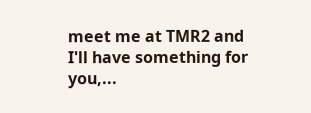meet me at TMR2 and I'll have something for you,...